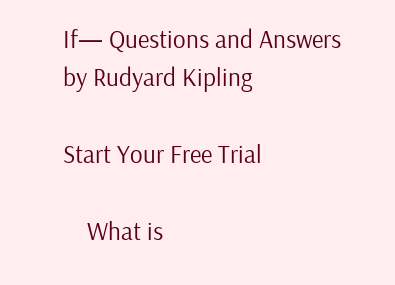If— Questions and Answers
by Rudyard Kipling

Start Your Free Trial

    What is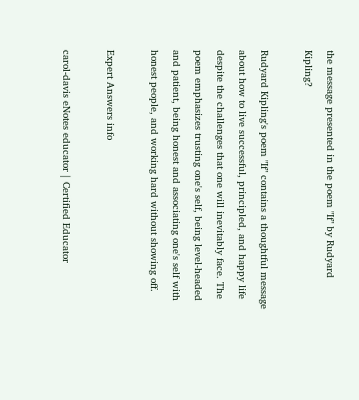the message presented in the poem "If" by Rudyard Kipling?

Rudyard Kipling's poem "If" contains a thoughtful message about how to live successful, principled, and happy life despite the challenges that one will inevitably face. The poem emphasizes trusting one's self, being level-headed and patient, being honest and associating one's self with honest people, and working hard without showing off.

Expert Answers info

carol-davis eNotes educator | Certified Educator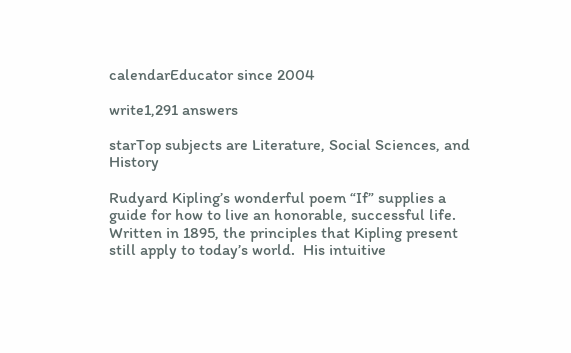calendarEducator since 2004

write1,291 answers

starTop subjects are Literature, Social Sciences, and History

Rudyard Kipling’s wonderful poem “If” supplies a guide for how to live an honorable, successful life.  Written in 1895, the principles that Kipling present still apply to today’s world.  His intuitive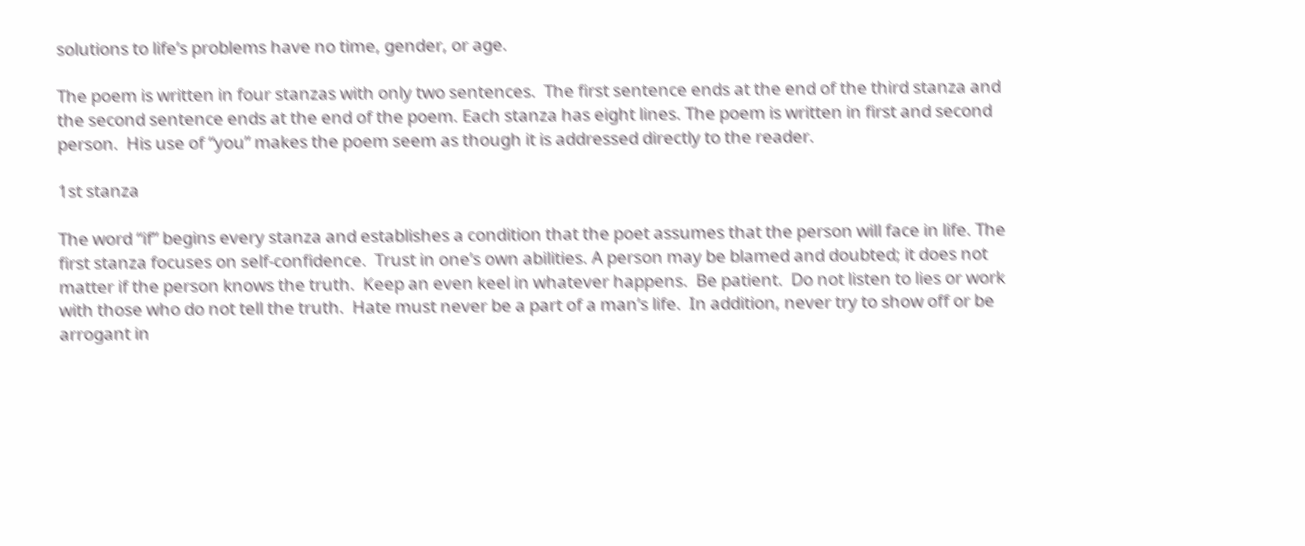solutions to life’s problems have no time, gender, or age.

The poem is written in four stanzas with only two sentences.  The first sentence ends at the end of the third stanza and the second sentence ends at the end of the poem. Each stanza has eight lines. The poem is written in first and second person.  His use of “you” makes the poem seem as though it is addressed directly to the reader.

1st stanza

The word “if” begins every stanza and establishes a condition that the poet assumes that the person will face in life. The first stanza focuses on self-confidence.  Trust in one’s own abilities. A person may be blamed and doubted; it does not matter if the person knows the truth.  Keep an even keel in whatever happens.  Be patient.  Do not listen to lies or work with those who do not tell the truth.  Hate must never be a part of a man’s life.  In addition, never try to show off or be arrogant in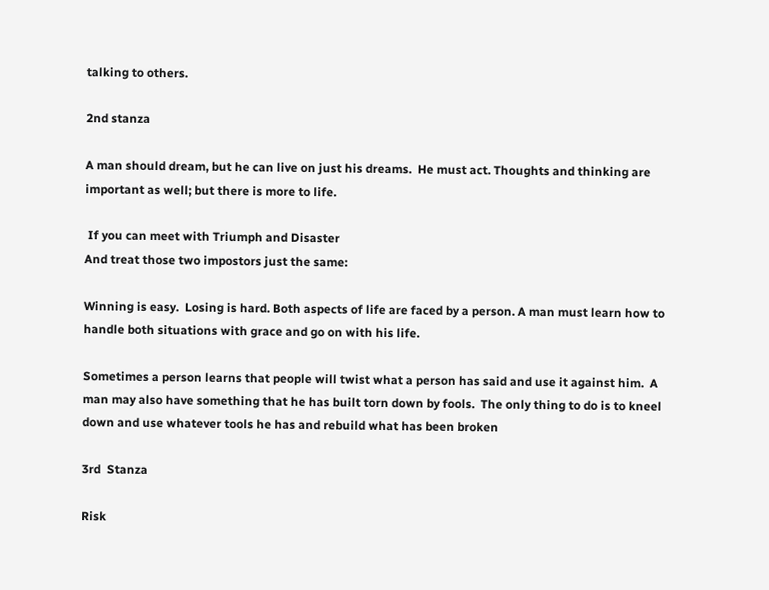talking to others.

2nd stanza

A man should dream, but he can live on just his dreams.  He must act. Thoughts and thinking are important as well; but there is more to life.

 If you can meet with Triumph and Disaster
And treat those two impostors just the same:

Winning is easy.  Losing is hard. Both aspects of life are faced by a person. A man must learn how to handle both situations with grace and go on with his life.

Sometimes a person learns that people will twist what a person has said and use it against him.  A man may also have something that he has built torn down by fools.  The only thing to do is to kneel down and use whatever tools he has and rebuild what has been broken

3rd  Stanza

Risk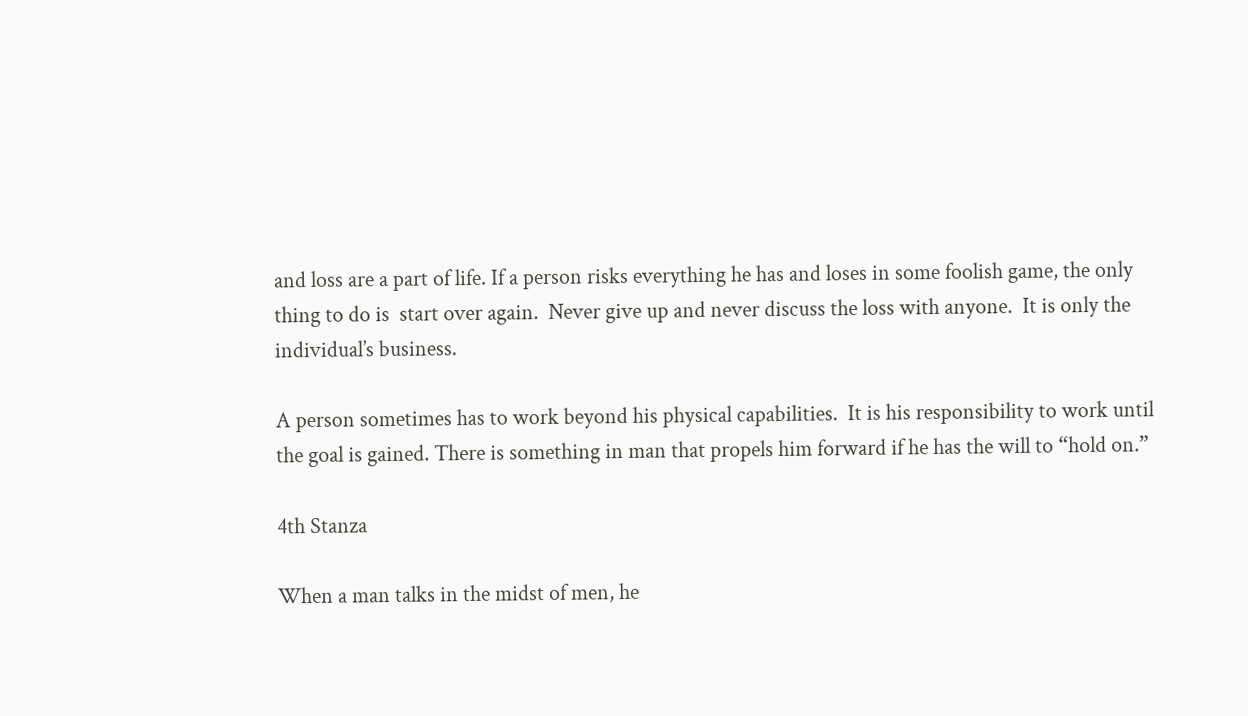and loss are a part of life. If a person risks everything he has and loses in some foolish game, the only thing to do is  start over again.  Never give up and never discuss the loss with anyone.  It is only the individual’s business.

A person sometimes has to work beyond his physical capabilities.  It is his responsibility to work until the goal is gained. There is something in man that propels him forward if he has the will to “hold on.”

4th Stanza

When a man talks in the midst of men, he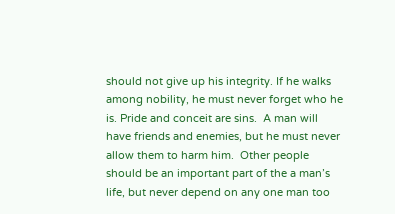should not give up his integrity. If he walks among nobility, he must never forget who he is. Pride and conceit are sins.  A man will have friends and enemies, but he must never allow them to harm him.  Other people should be an important part of the a man’s life, but never depend on any one man too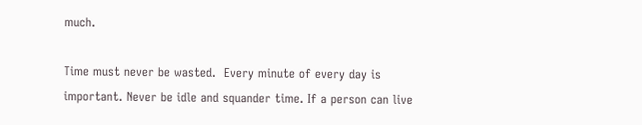much.

Time must never be wasted.  Every minute of every day is important. Never be idle and squander time. If a person can live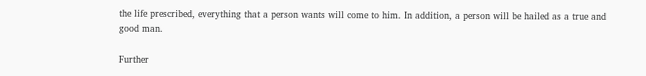the life prescribed, everything that a person wants will come to him. In addition, a person will be hailed as a true and good man.

Further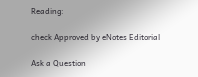Reading:

check Approved by eNotes Editorial

Ask a Question